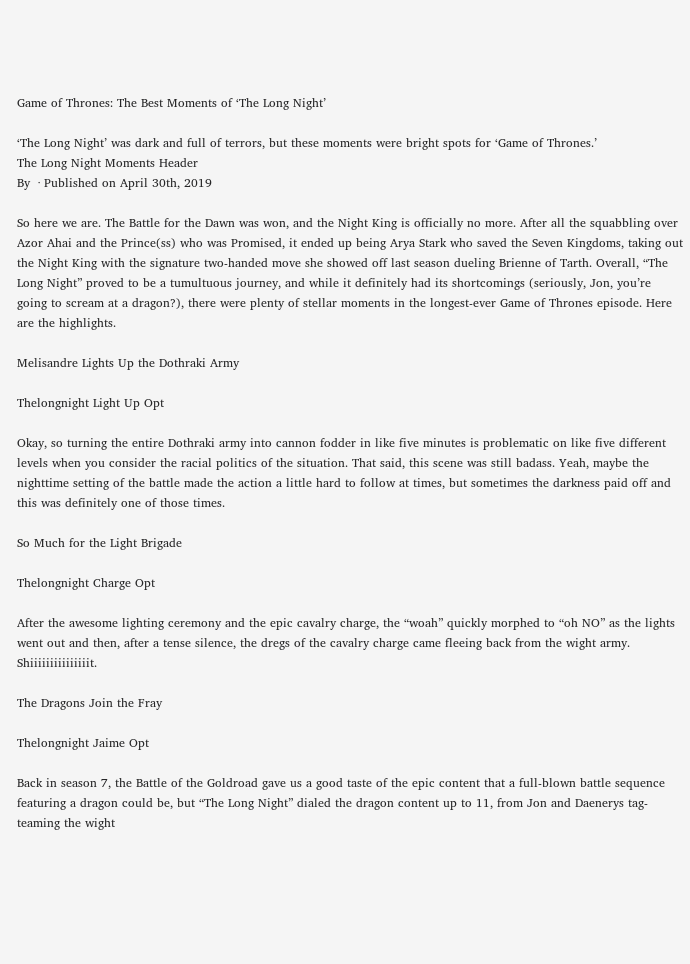Game of Thrones: The Best Moments of ‘The Long Night’

‘The Long Night’ was dark and full of terrors, but these moments were bright spots for ‘Game of Thrones.’
The Long Night Moments Header
By  · Published on April 30th, 2019

So here we are. The Battle for the Dawn was won, and the Night King is officially no more. After all the squabbling over Azor Ahai and the Prince(ss) who was Promised, it ended up being Arya Stark who saved the Seven Kingdoms, taking out the Night King with the signature two-handed move she showed off last season dueling Brienne of Tarth. Overall, “The Long Night” proved to be a tumultuous journey, and while it definitely had its shortcomings (seriously, Jon, you’re going to scream at a dragon?), there were plenty of stellar moments in the longest-ever Game of Thrones episode. Here are the highlights.

Melisandre Lights Up the Dothraki Army

Thelongnight Light Up Opt

Okay, so turning the entire Dothraki army into cannon fodder in like five minutes is problematic on like five different levels when you consider the racial politics of the situation. That said, this scene was still badass. Yeah, maybe the nighttime setting of the battle made the action a little hard to follow at times, but sometimes the darkness paid off and this was definitely one of those times.

So Much for the Light Brigade

Thelongnight Charge Opt

After the awesome lighting ceremony and the epic cavalry charge, the “woah” quickly morphed to “oh NO” as the lights went out and then, after a tense silence, the dregs of the cavalry charge came fleeing back from the wight army. Shiiiiiiiiiiiiiiit.

The Dragons Join the Fray

Thelongnight Jaime Opt

Back in season 7, the Battle of the Goldroad gave us a good taste of the epic content that a full-blown battle sequence featuring a dragon could be, but “The Long Night” dialed the dragon content up to 11, from Jon and Daenerys tag-teaming the wight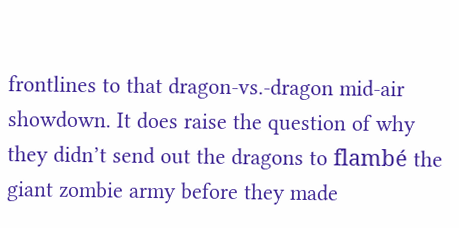frontlines to that dragon-vs.-dragon mid-air showdown. It does raise the question of why they didn’t send out the dragons to flambé the giant zombie army before they made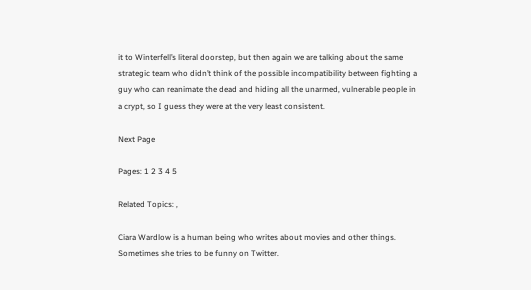it to Winterfell’s literal doorstep, but then again we are talking about the same strategic team who didn’t think of the possible incompatibility between fighting a guy who can reanimate the dead and hiding all the unarmed, vulnerable people in a crypt, so I guess they were at the very least consistent.

Next Page

Pages: 1 2 3 4 5

Related Topics: ,

Ciara Wardlow is a human being who writes about movies and other things. Sometimes she tries to be funny on Twitter.